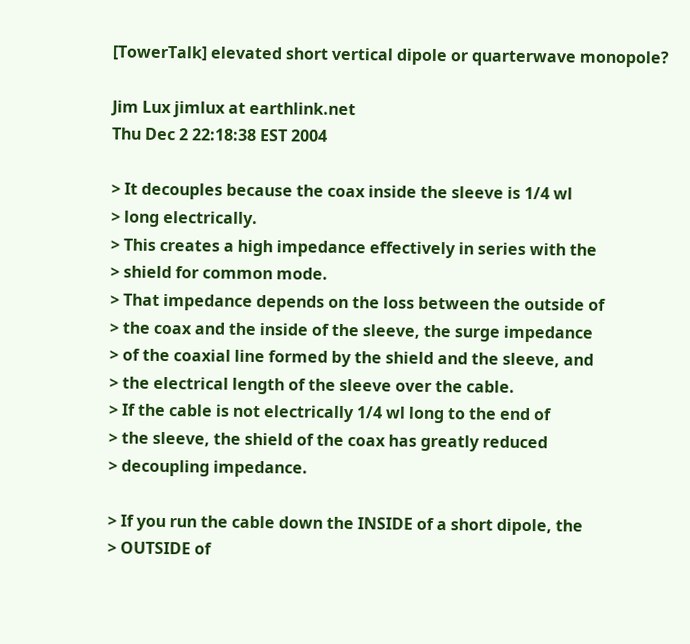[TowerTalk] elevated short vertical dipole or quarterwave monopole?

Jim Lux jimlux at earthlink.net
Thu Dec 2 22:18:38 EST 2004

> It decouples because the coax inside the sleeve is 1/4 wl
> long electrically.
> This creates a high impedance effectively in series with the
> shield for common mode.
> That impedance depends on the loss between the outside of
> the coax and the inside of the sleeve, the surge impedance
> of the coaxial line formed by the shield and the sleeve, and
> the electrical length of the sleeve over the cable.
> If the cable is not electrically 1/4 wl long to the end of
> the sleeve, the shield of the coax has greatly reduced
> decoupling impedance.

> If you run the cable down the INSIDE of a short dipole, the
> OUTSIDE of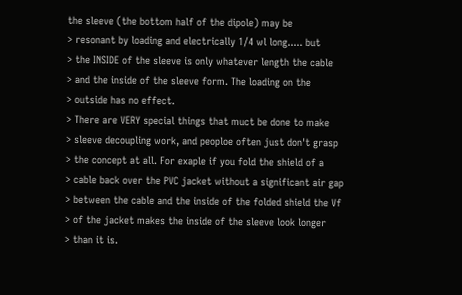the sleeve (the bottom half of the dipole) may be
> resonant by loading and electrically 1/4 wl long..... but
> the INSIDE of the sleeve is only whatever length the cable
> and the inside of the sleeve form. The loading on the
> outside has no effect.
> There are VERY special things that muct be done to make
> sleeve decoupling work, and peoploe often just don't grasp
> the concept at all. For exaple if you fold the shield of a
> cable back over the PVC jacket without a significant air gap
> between the cable and the inside of the folded shield the Vf
> of the jacket makes the inside of the sleeve look longer
> than it is.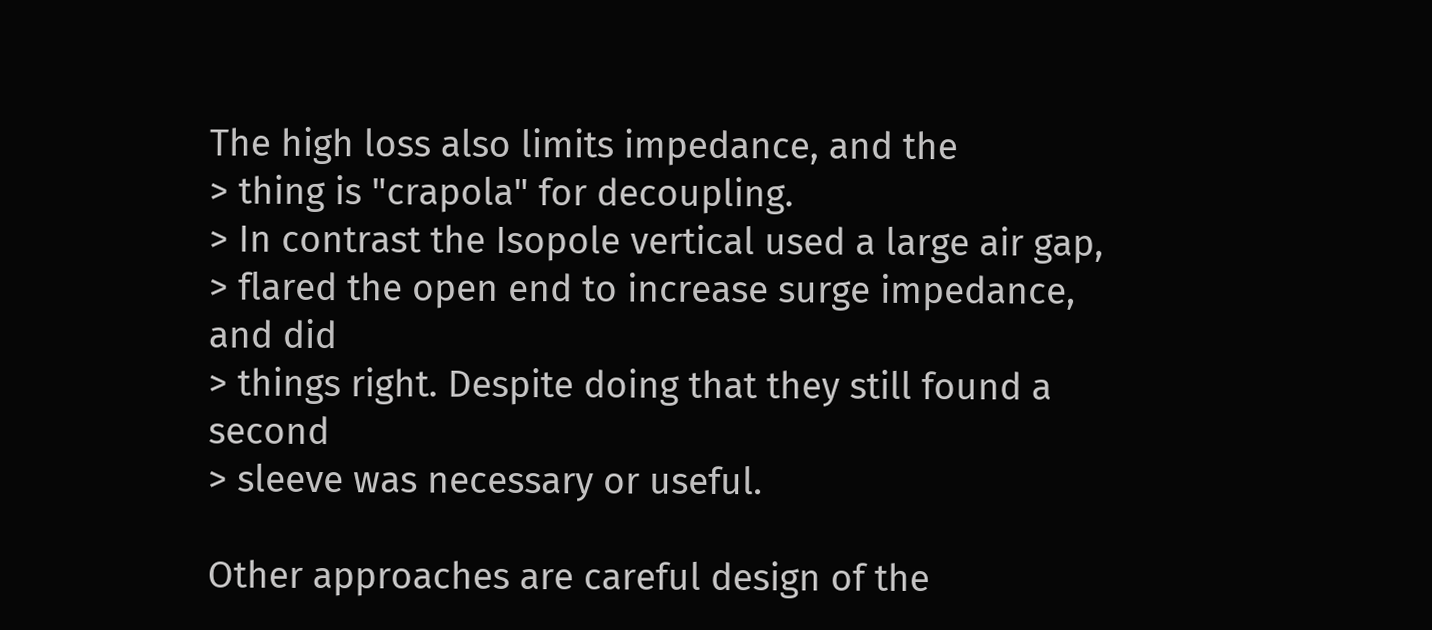The high loss also limits impedance, and the
> thing is "crapola" for decoupling.
> In contrast the Isopole vertical used a large air gap,
> flared the open end to increase surge impedance, and did
> things right. Despite doing that they still found a second
> sleeve was necessary or useful.

Other approaches are careful design of the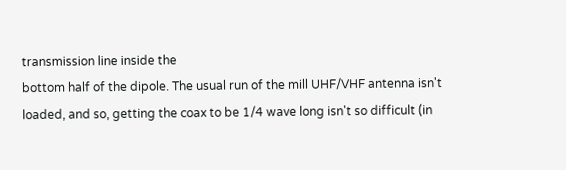transmission line inside the
bottom half of the dipole. The usual run of the mill UHF/VHF antenna isn't
loaded, and so, getting the coax to be 1/4 wave long isn't so difficult (in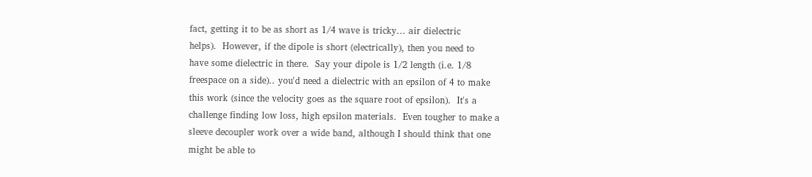fact, getting it to be as short as 1/4 wave is tricky... air dielectric
helps).  However, if the dipole is short (electrically), then you need to
have some dielectric in there.  Say your dipole is 1/2 length (i.e. 1/8
freespace on a side).. you'd need a dielectric with an epsilon of 4 to make
this work (since the velocity goes as the square root of epsilon).  It's a
challenge finding low loss, high epsilon materials.  Even tougher to make a
sleeve decoupler work over a wide band, although I should think that one
might be able to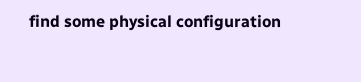find some physical configuration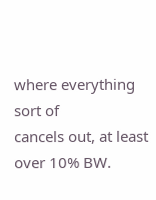where everything sort of
cancels out, at least over 10% BW.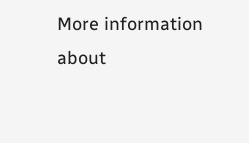More information about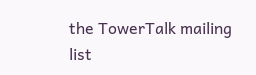the TowerTalk mailing list